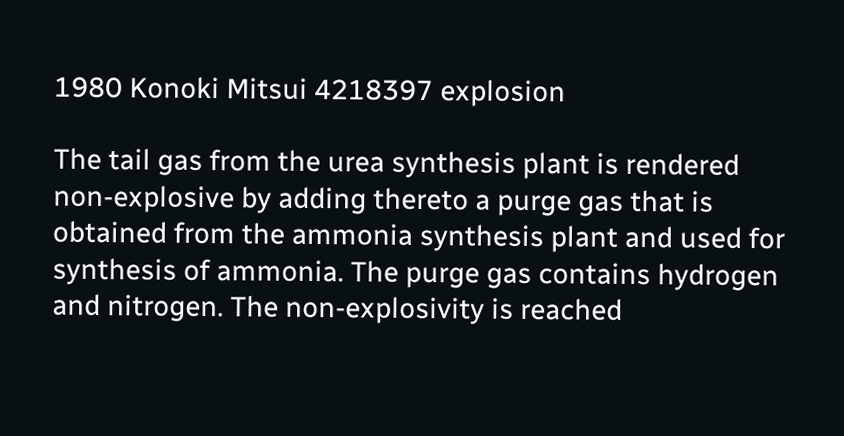1980 Konoki Mitsui 4218397 explosion

The tail gas from the urea synthesis plant is rendered non-explosive by adding thereto a purge gas that is obtained from the ammonia synthesis plant and used for synthesis of ammonia. The purge gas contains hydrogen and nitrogen. The non-explosivity is reached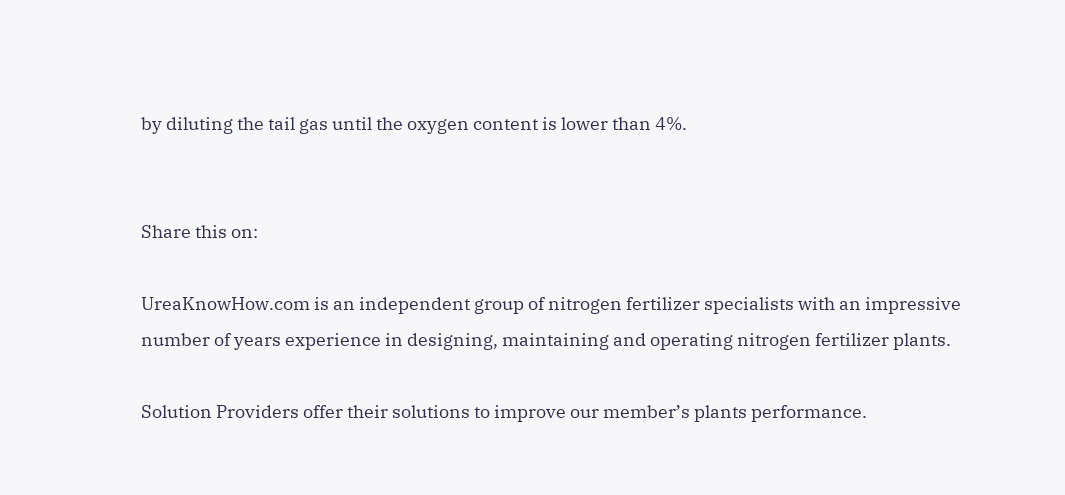by diluting the tail gas until the oxygen content is lower than 4%.


Share this on:

UreaKnowHow.com is an independent group of nitrogen fertilizer specialists with an impressive number of years experience in designing, maintaining and operating nitrogen fertilizer plants.

Solution Providers offer their solutions to improve our member’s plants performance.